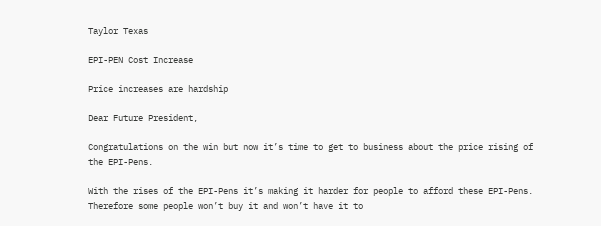Taylor Texas

EPI-PEN Cost Increase

Price increases are hardship

Dear Future President,

Congratulations on the win but now it’s time to get to business about the price rising of the EPI-Pens.

With the rises of the EPI-Pens it’s making it harder for people to afford these EPI-Pens. Therefore some people won’t buy it and won’t have it to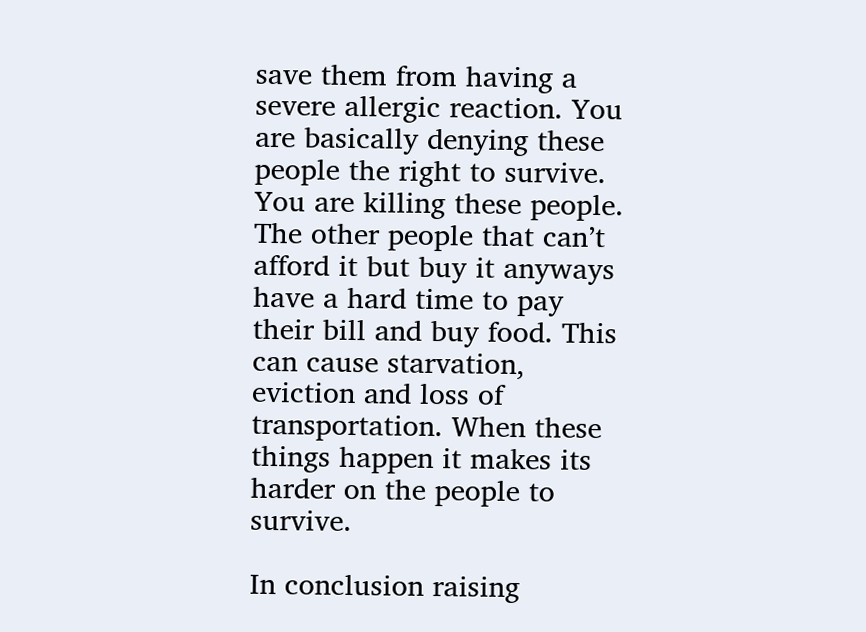save them from having a severe allergic reaction. You are basically denying these people the right to survive. You are killing these people. The other people that can’t afford it but buy it anyways have a hard time to pay their bill and buy food. This can cause starvation, eviction and loss of transportation. When these things happen it makes its harder on the people to survive.

In conclusion raising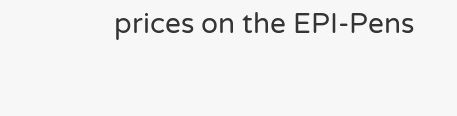prices on the EPI-Pens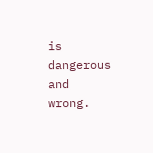is dangerous and wrong.